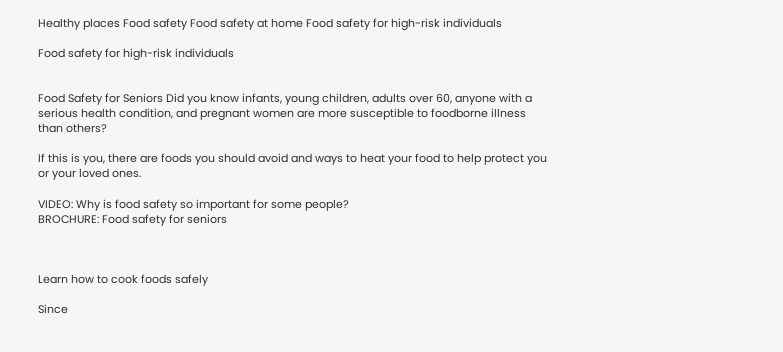Healthy places Food safety Food safety at home Food safety for high-risk individuals

Food safety for high-risk individuals


Food Safety for Seniors Did you know infants, young children, adults over 60, anyone with a serious health condition, and pregnant women are more susceptible to foodborne illness than others?

If this is you, there are foods you should avoid and ways to heat your food to help protect you or your loved ones.

VIDEO: Why is food safety so important for some people?
BROCHURE: Food safety for seniors



Learn how to cook foods safely

Since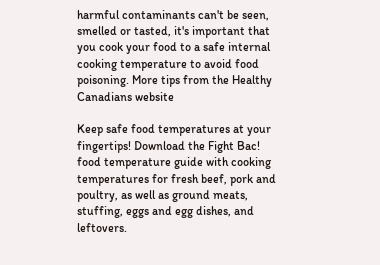harmful contaminants can't be seen, smelled or tasted, it's important that you cook your food to a safe internal cooking temperature to avoid food poisoning. More tips from the Healthy Canadians website

Keep safe food temperatures at your fingertips! Download the Fight Bac! food temperature guide with cooking temperatures for fresh beef, pork and poultry, as well as ground meats, stuffing, eggs and egg dishes, and leftovers.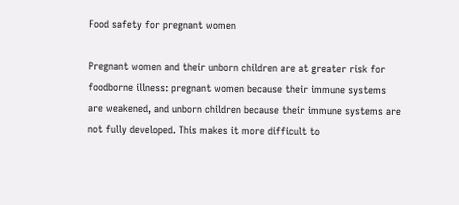Food safety for pregnant women

Pregnant women and their unborn children are at greater risk for foodborne illness: pregnant women because their immune systems are weakened, and unborn children because their immune systems are not fully developed. This makes it more difficult to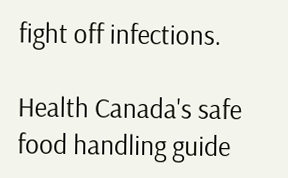fight off infections.

Health Canada's safe food handling guide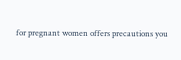for pregnant women offers precautions you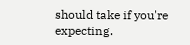should take if you're expecting.